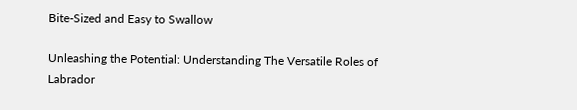Bite-Sized and Easy to Swallow

Unleashing the Potential: Understanding The Versatile Roles of Labrador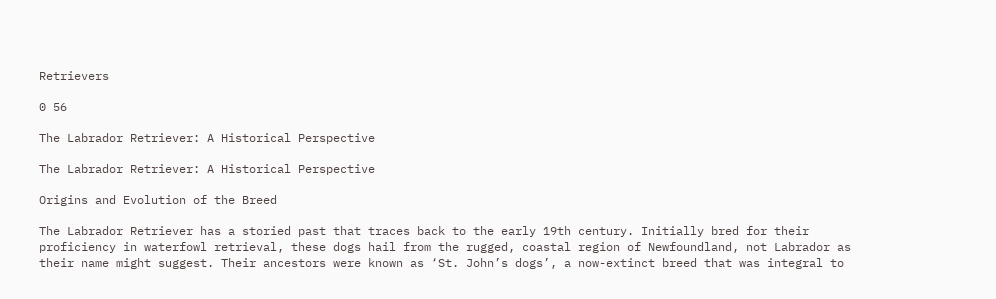Retrievers

0 56

The Labrador Retriever: A Historical Perspective

The Labrador Retriever: A Historical Perspective

Origins and Evolution of the Breed

The Labrador Retriever has a storied past that traces back to the early 19th century. Initially bred for their proficiency in waterfowl retrieval, these dogs hail from the rugged, coastal region of Newfoundland, not Labrador as their name might suggest. Their ancestors were known as ‘St. John’s dogs’, a now-extinct breed that was integral to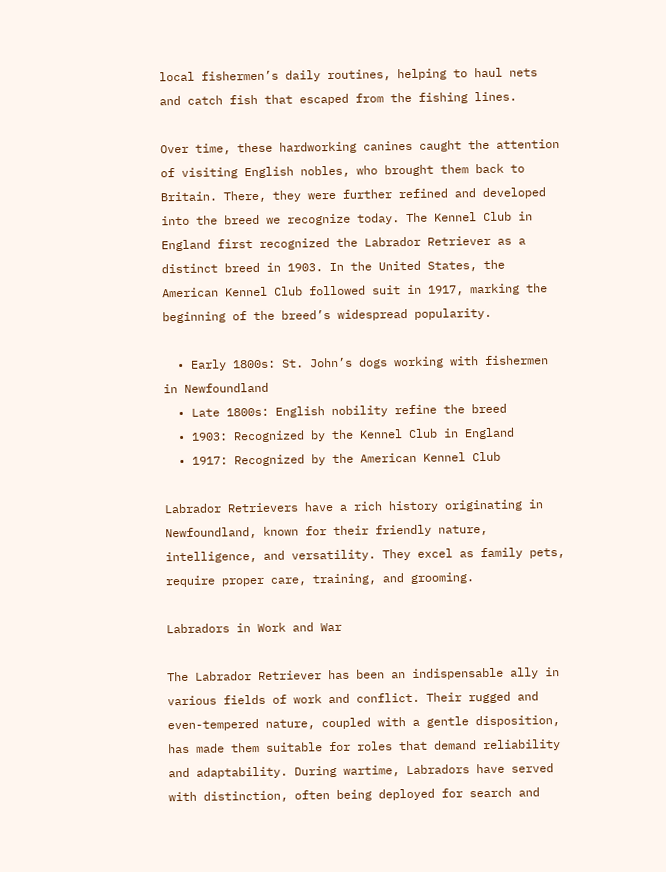local fishermen’s daily routines, helping to haul nets and catch fish that escaped from the fishing lines.

Over time, these hardworking canines caught the attention of visiting English nobles, who brought them back to Britain. There, they were further refined and developed into the breed we recognize today. The Kennel Club in England first recognized the Labrador Retriever as a distinct breed in 1903. In the United States, the American Kennel Club followed suit in 1917, marking the beginning of the breed’s widespread popularity.

  • Early 1800s: St. John’s dogs working with fishermen in Newfoundland
  • Late 1800s: English nobility refine the breed
  • 1903: Recognized by the Kennel Club in England
  • 1917: Recognized by the American Kennel Club

Labrador Retrievers have a rich history originating in Newfoundland, known for their friendly nature, intelligence, and versatility. They excel as family pets, require proper care, training, and grooming.

Labradors in Work and War

The Labrador Retriever has been an indispensable ally in various fields of work and conflict. Their rugged and even-tempered nature, coupled with a gentle disposition, has made them suitable for roles that demand reliability and adaptability. During wartime, Labradors have served with distinction, often being deployed for search and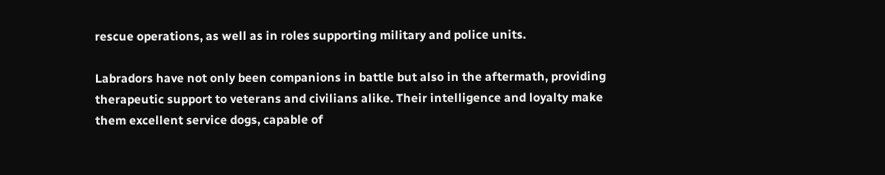rescue operations, as well as in roles supporting military and police units.

Labradors have not only been companions in battle but also in the aftermath, providing therapeutic support to veterans and civilians alike. Their intelligence and loyalty make them excellent service dogs, capable of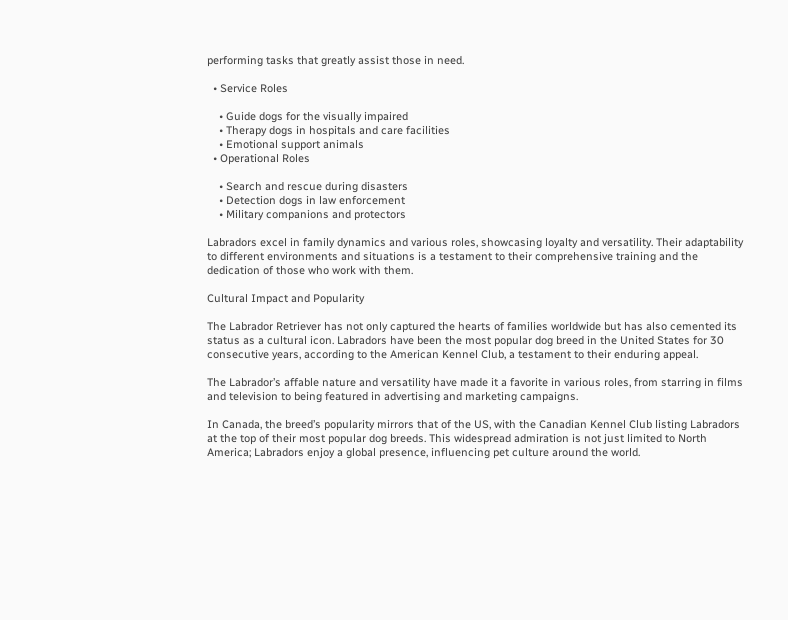performing tasks that greatly assist those in need.

  • Service Roles

    • Guide dogs for the visually impaired
    • Therapy dogs in hospitals and care facilities
    • Emotional support animals
  • Operational Roles

    • Search and rescue during disasters
    • Detection dogs in law enforcement
    • Military companions and protectors

Labradors excel in family dynamics and various roles, showcasing loyalty and versatility. Their adaptability to different environments and situations is a testament to their comprehensive training and the dedication of those who work with them.

Cultural Impact and Popularity

The Labrador Retriever has not only captured the hearts of families worldwide but has also cemented its status as a cultural icon. Labradors have been the most popular dog breed in the United States for 30 consecutive years, according to the American Kennel Club, a testament to their enduring appeal.

The Labrador’s affable nature and versatility have made it a favorite in various roles, from starring in films and television to being featured in advertising and marketing campaigns.

In Canada, the breed’s popularity mirrors that of the US, with the Canadian Kennel Club listing Labradors at the top of their most popular dog breeds. This widespread admiration is not just limited to North America; Labradors enjoy a global presence, influencing pet culture around the world.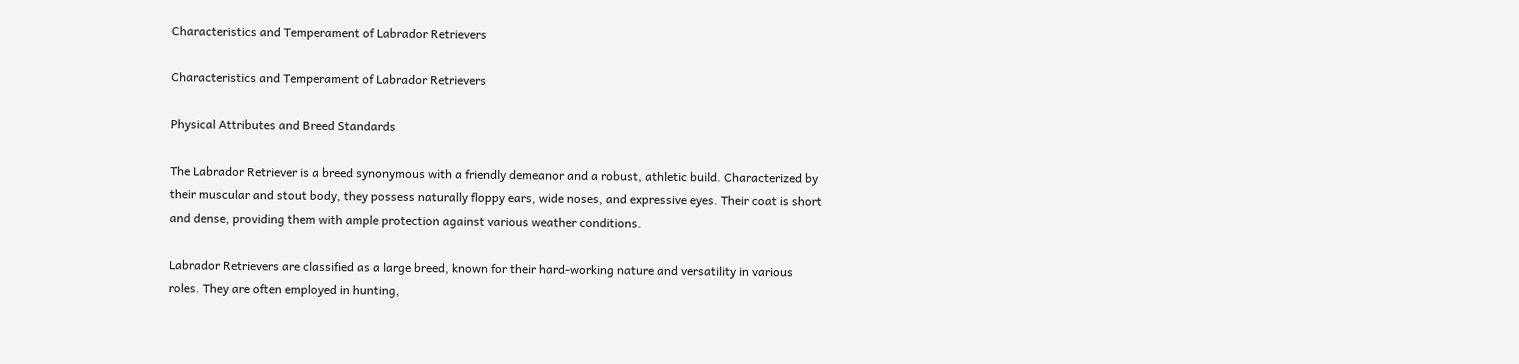Characteristics and Temperament of Labrador Retrievers

Characteristics and Temperament of Labrador Retrievers

Physical Attributes and Breed Standards

The Labrador Retriever is a breed synonymous with a friendly demeanor and a robust, athletic build. Characterized by their muscular and stout body, they possess naturally floppy ears, wide noses, and expressive eyes. Their coat is short and dense, providing them with ample protection against various weather conditions.

Labrador Retrievers are classified as a large breed, known for their hard-working nature and versatility in various roles. They are often employed in hunting,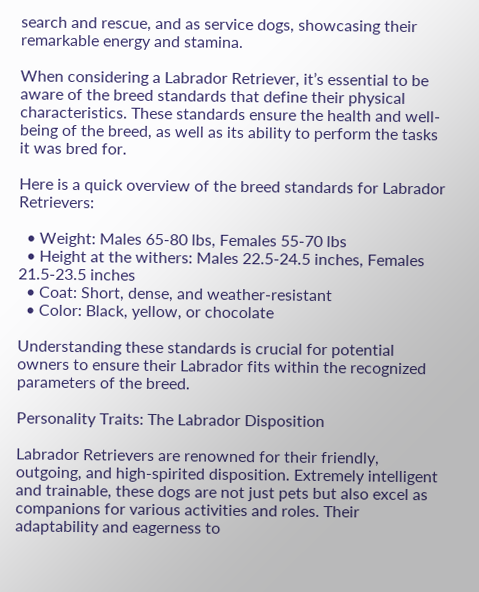search and rescue, and as service dogs, showcasing their remarkable energy and stamina.

When considering a Labrador Retriever, it’s essential to be aware of the breed standards that define their physical characteristics. These standards ensure the health and well-being of the breed, as well as its ability to perform the tasks it was bred for.

Here is a quick overview of the breed standards for Labrador Retrievers:

  • Weight: Males 65-80 lbs, Females 55-70 lbs
  • Height at the withers: Males 22.5-24.5 inches, Females 21.5-23.5 inches
  • Coat: Short, dense, and weather-resistant
  • Color: Black, yellow, or chocolate

Understanding these standards is crucial for potential owners to ensure their Labrador fits within the recognized parameters of the breed.

Personality Traits: The Labrador Disposition

Labrador Retrievers are renowned for their friendly, outgoing, and high-spirited disposition. Extremely intelligent and trainable, these dogs are not just pets but also excel as companions for various activities and roles. Their adaptability and eagerness to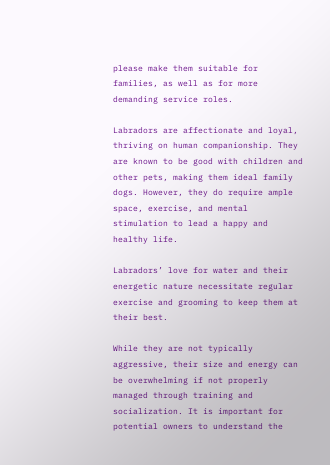please make them suitable for families, as well as for more demanding service roles.

Labradors are affectionate and loyal, thriving on human companionship. They are known to be good with children and other pets, making them ideal family dogs. However, they do require ample space, exercise, and mental stimulation to lead a happy and healthy life.

Labradors’ love for water and their energetic nature necessitate regular exercise and grooming to keep them at their best.

While they are not typically aggressive, their size and energy can be overwhelming if not properly managed through training and socialization. It is important for potential owners to understand the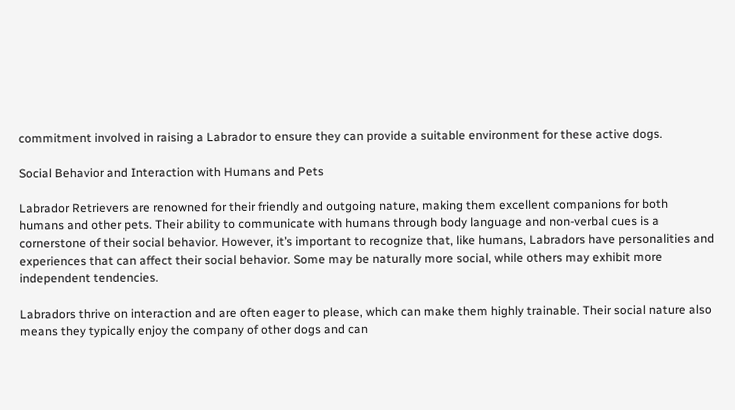commitment involved in raising a Labrador to ensure they can provide a suitable environment for these active dogs.

Social Behavior and Interaction with Humans and Pets

Labrador Retrievers are renowned for their friendly and outgoing nature, making them excellent companions for both humans and other pets. Their ability to communicate with humans through body language and non-verbal cues is a cornerstone of their social behavior. However, it’s important to recognize that, like humans, Labradors have personalities and experiences that can affect their social behavior. Some may be naturally more social, while others may exhibit more independent tendencies.

Labradors thrive on interaction and are often eager to please, which can make them highly trainable. Their social nature also means they typically enjoy the company of other dogs and can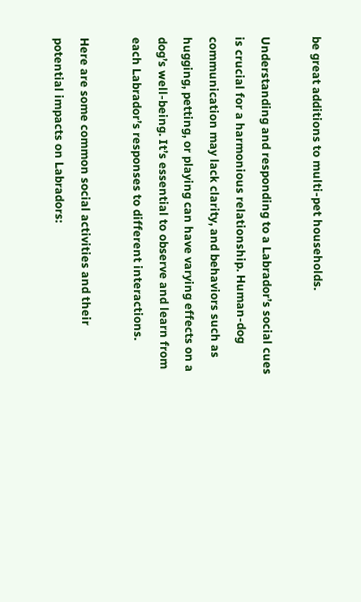be great additions to multi-pet households.

Understanding and responding to a Labrador’s social cues is crucial for a harmonious relationship. Human-dog communication may lack clarity, and behaviors such as hugging, petting, or playing can have varying effects on a dog’s well-being. It’s essential to observe and learn from each Labrador’s responses to different interactions.

Here are some common social activities and their potential impacts on Labradors: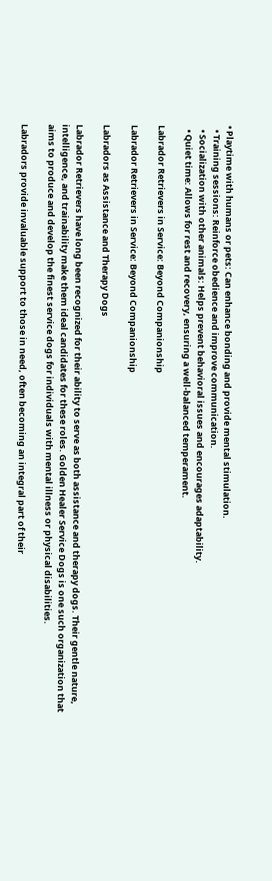• Playtime with humans or pets: Can enhance bonding and provide mental stimulation.
  • Training sessions: Reinforce obedience and improve communication.
  • Socialization with other animals: Helps prevent behavioral issues and encourages adaptability.
  • Quiet time: Allows for rest and recovery, ensuring a well-balanced temperament.

Labrador Retrievers in Service: Beyond Companionship

Labrador Retrievers in Service: Beyond Companionship

Labradors as Assistance and Therapy Dogs

Labrador Retrievers have long been recognized for their ability to serve as both assistance and therapy dogs. Their gentle nature, intelligence, and trainability make them ideal candidates for these roles. Golden Healer Service Dogs is one such organization that aims to produce and develop the finest service dogs for individuals with mental illness or physical disabilities.

Labradors provide invaluable support to those in need, often becoming an integral part of their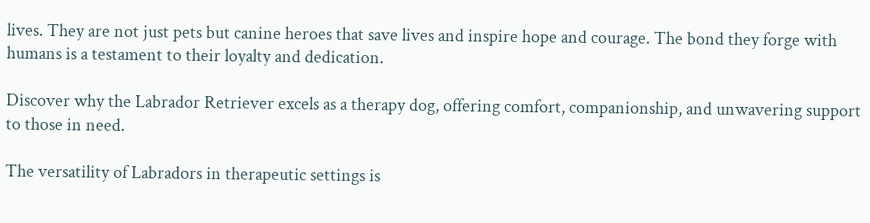lives. They are not just pets but canine heroes that save lives and inspire hope and courage. The bond they forge with humans is a testament to their loyalty and dedication.

Discover why the Labrador Retriever excels as a therapy dog, offering comfort, companionship, and unwavering support to those in need.

The versatility of Labradors in therapeutic settings is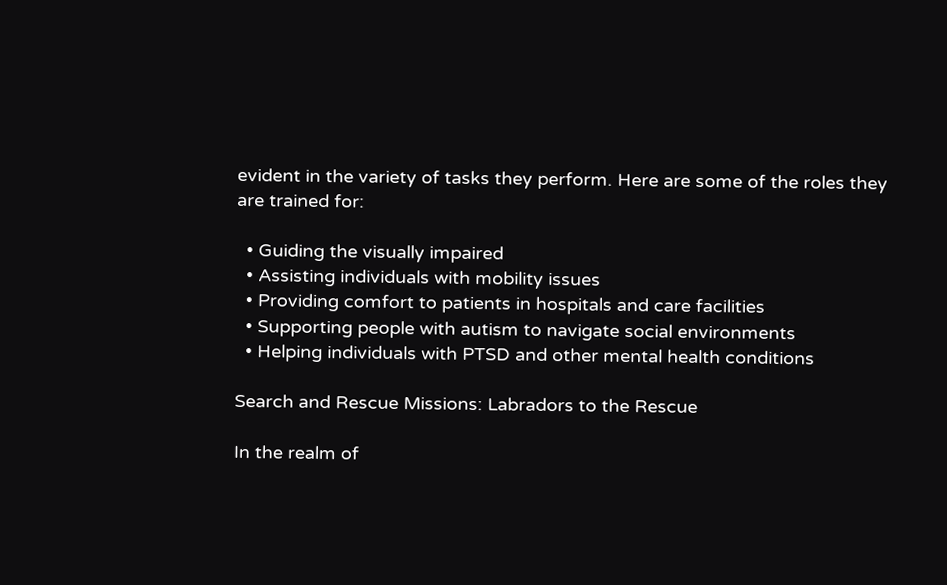evident in the variety of tasks they perform. Here are some of the roles they are trained for:

  • Guiding the visually impaired
  • Assisting individuals with mobility issues
  • Providing comfort to patients in hospitals and care facilities
  • Supporting people with autism to navigate social environments
  • Helping individuals with PTSD and other mental health conditions

Search and Rescue Missions: Labradors to the Rescue

In the realm of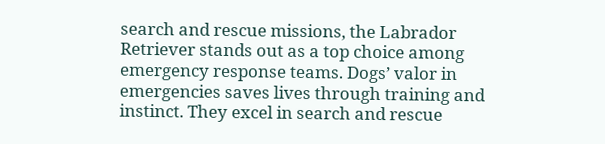search and rescue missions, the Labrador Retriever stands out as a top choice among emergency response teams. Dogs’ valor in emergencies saves lives through training and instinct. They excel in search and rescue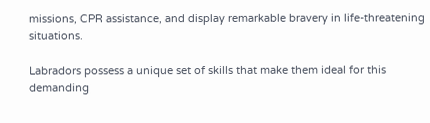missions, CPR assistance, and display remarkable bravery in life-threatening situations.

Labradors possess a unique set of skills that make them ideal for this demanding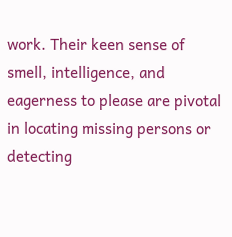work. Their keen sense of smell, intelligence, and eagerness to please are pivotal in locating missing persons or detecting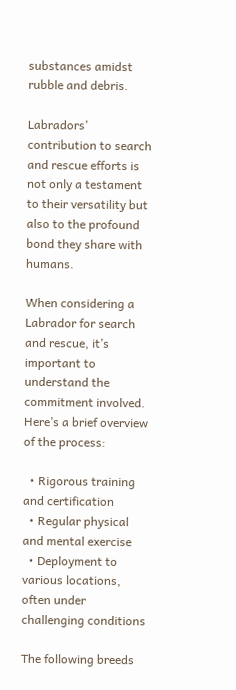substances amidst rubble and debris.

Labradors’ contribution to search and rescue efforts is not only a testament to their versatility but also to the profound bond they share with humans.

When considering a Labrador for search and rescue, it’s important to understand the commitment involved. Here’s a brief overview of the process:

  • Rigorous training and certification
  • Regular physical and mental exercise
  • Deployment to various locations, often under challenging conditions

The following breeds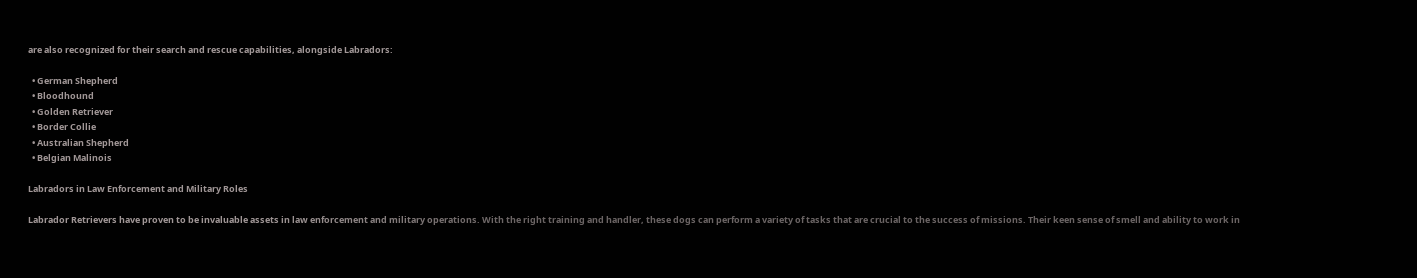are also recognized for their search and rescue capabilities, alongside Labradors:

  • German Shepherd
  • Bloodhound
  • Golden Retriever
  • Border Collie
  • Australian Shepherd
  • Belgian Malinois

Labradors in Law Enforcement and Military Roles

Labrador Retrievers have proven to be invaluable assets in law enforcement and military operations. With the right training and handler, these dogs can perform a variety of tasks that are crucial to the success of missions. Their keen sense of smell and ability to work in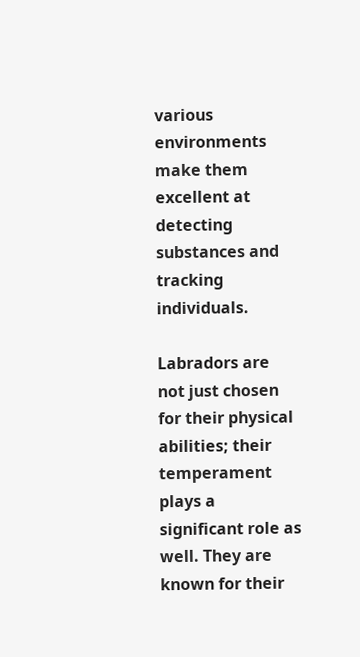various environments make them excellent at detecting substances and tracking individuals.

Labradors are not just chosen for their physical abilities; their temperament plays a significant role as well. They are known for their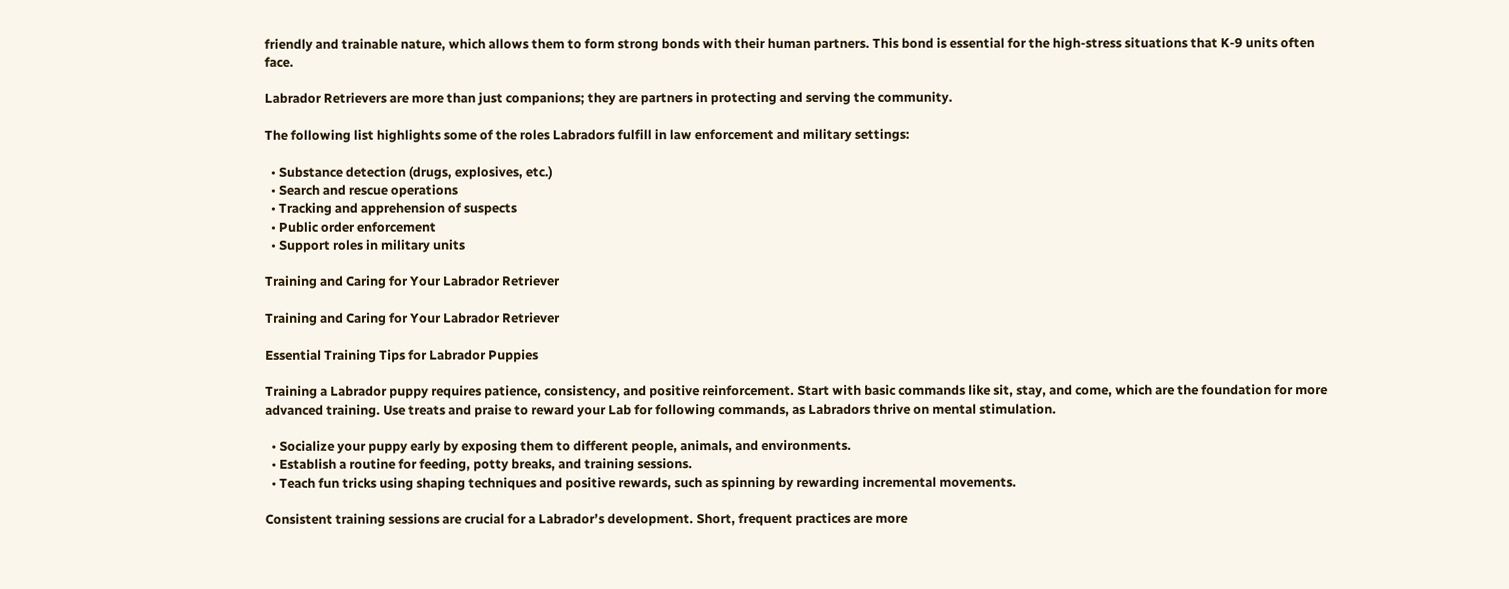friendly and trainable nature, which allows them to form strong bonds with their human partners. This bond is essential for the high-stress situations that K-9 units often face.

Labrador Retrievers are more than just companions; they are partners in protecting and serving the community.

The following list highlights some of the roles Labradors fulfill in law enforcement and military settings:

  • Substance detection (drugs, explosives, etc.)
  • Search and rescue operations
  • Tracking and apprehension of suspects
  • Public order enforcement
  • Support roles in military units

Training and Caring for Your Labrador Retriever

Training and Caring for Your Labrador Retriever

Essential Training Tips for Labrador Puppies

Training a Labrador puppy requires patience, consistency, and positive reinforcement. Start with basic commands like sit, stay, and come, which are the foundation for more advanced training. Use treats and praise to reward your Lab for following commands, as Labradors thrive on mental stimulation.

  • Socialize your puppy early by exposing them to different people, animals, and environments.
  • Establish a routine for feeding, potty breaks, and training sessions.
  • Teach fun tricks using shaping techniques and positive rewards, such as spinning by rewarding incremental movements.

Consistent training sessions are crucial for a Labrador’s development. Short, frequent practices are more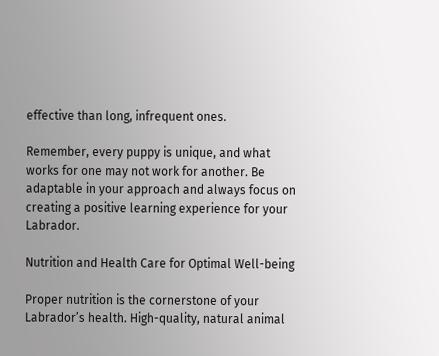effective than long, infrequent ones.

Remember, every puppy is unique, and what works for one may not work for another. Be adaptable in your approach and always focus on creating a positive learning experience for your Labrador.

Nutrition and Health Care for Optimal Well-being

Proper nutrition is the cornerstone of your Labrador’s health. High-quality, natural animal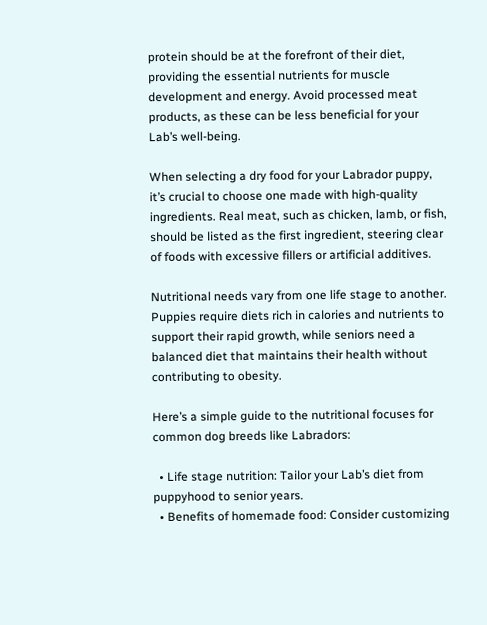protein should be at the forefront of their diet, providing the essential nutrients for muscle development and energy. Avoid processed meat products, as these can be less beneficial for your Lab’s well-being.

When selecting a dry food for your Labrador puppy, it’s crucial to choose one made with high-quality ingredients. Real meat, such as chicken, lamb, or fish, should be listed as the first ingredient, steering clear of foods with excessive fillers or artificial additives.

Nutritional needs vary from one life stage to another. Puppies require diets rich in calories and nutrients to support their rapid growth, while seniors need a balanced diet that maintains their health without contributing to obesity.

Here’s a simple guide to the nutritional focuses for common dog breeds like Labradors:

  • Life stage nutrition: Tailor your Lab’s diet from puppyhood to senior years.
  • Benefits of homemade food: Consider customizing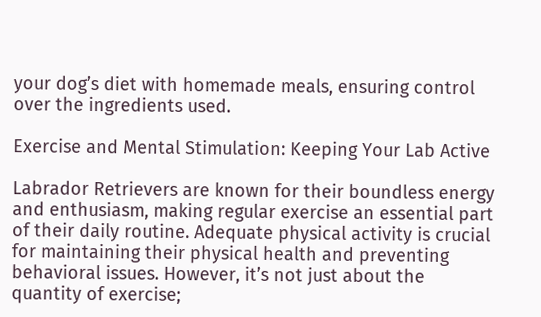your dog’s diet with homemade meals, ensuring control over the ingredients used.

Exercise and Mental Stimulation: Keeping Your Lab Active

Labrador Retrievers are known for their boundless energy and enthusiasm, making regular exercise an essential part of their daily routine. Adequate physical activity is crucial for maintaining their physical health and preventing behavioral issues. However, it’s not just about the quantity of exercise;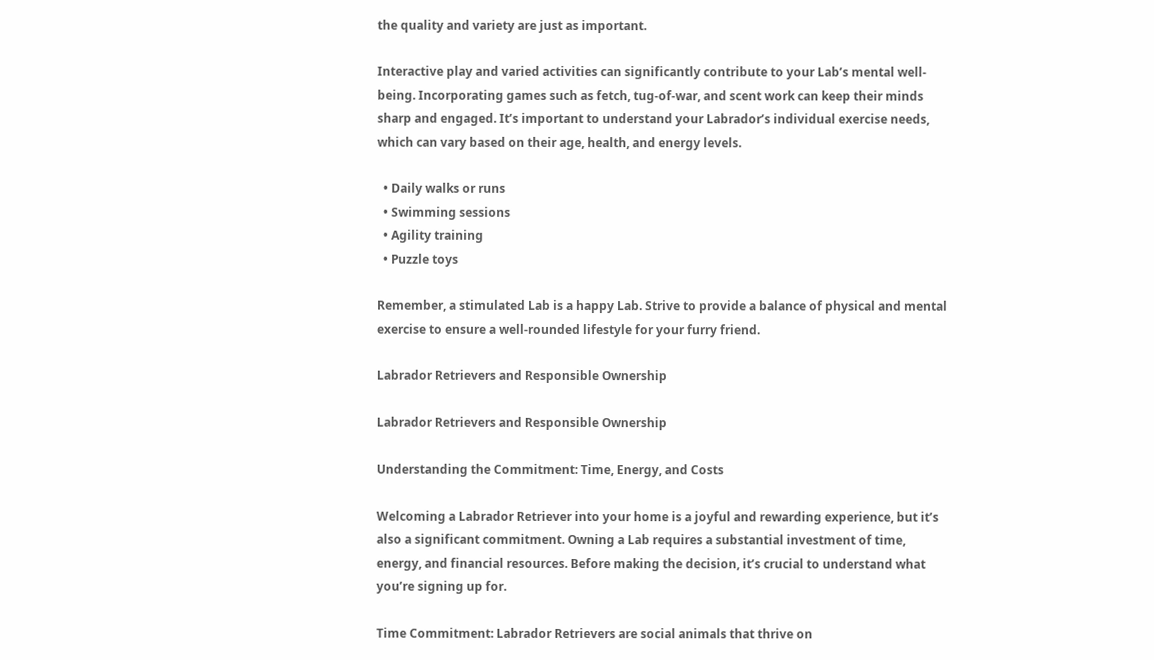the quality and variety are just as important.

Interactive play and varied activities can significantly contribute to your Lab’s mental well-being. Incorporating games such as fetch, tug-of-war, and scent work can keep their minds sharp and engaged. It’s important to understand your Labrador’s individual exercise needs, which can vary based on their age, health, and energy levels.

  • Daily walks or runs
  • Swimming sessions
  • Agility training
  • Puzzle toys

Remember, a stimulated Lab is a happy Lab. Strive to provide a balance of physical and mental exercise to ensure a well-rounded lifestyle for your furry friend.

Labrador Retrievers and Responsible Ownership

Labrador Retrievers and Responsible Ownership

Understanding the Commitment: Time, Energy, and Costs

Welcoming a Labrador Retriever into your home is a joyful and rewarding experience, but it’s also a significant commitment. Owning a Lab requires a substantial investment of time, energy, and financial resources. Before making the decision, it’s crucial to understand what you’re signing up for.

Time Commitment: Labrador Retrievers are social animals that thrive on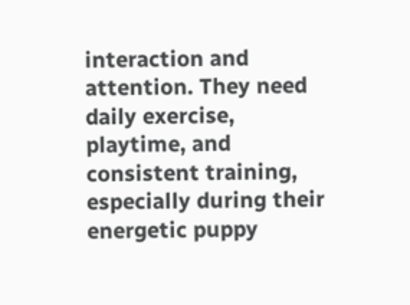interaction and attention. They need daily exercise, playtime, and consistent training, especially during their energetic puppy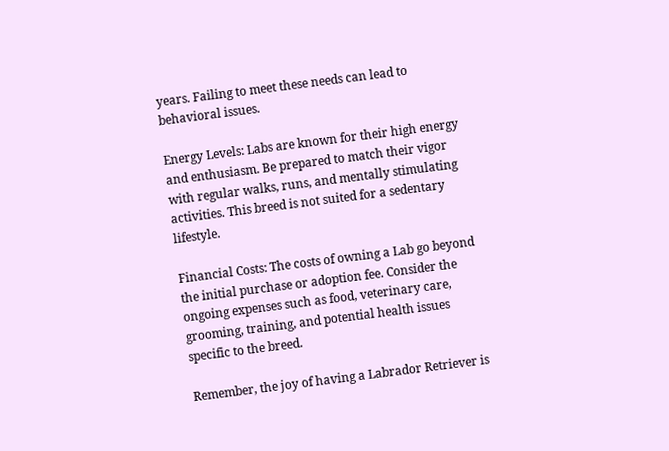years. Failing to meet these needs can lead to behavioral issues.

Energy Levels: Labs are known for their high energy and enthusiasm. Be prepared to match their vigor with regular walks, runs, and mentally stimulating activities. This breed is not suited for a sedentary lifestyle.

Financial Costs: The costs of owning a Lab go beyond the initial purchase or adoption fee. Consider the ongoing expenses such as food, veterinary care, grooming, training, and potential health issues specific to the breed.

Remember, the joy of having a Labrador Retriever is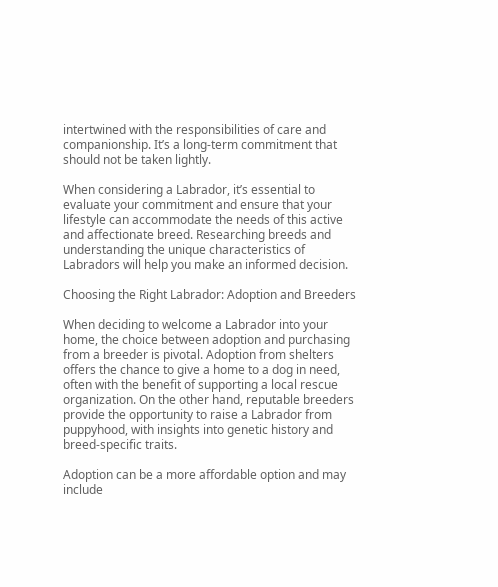intertwined with the responsibilities of care and companionship. It’s a long-term commitment that should not be taken lightly.

When considering a Labrador, it’s essential to evaluate your commitment and ensure that your lifestyle can accommodate the needs of this active and affectionate breed. Researching breeds and understanding the unique characteristics of Labradors will help you make an informed decision.

Choosing the Right Labrador: Adoption and Breeders

When deciding to welcome a Labrador into your home, the choice between adoption and purchasing from a breeder is pivotal. Adoption from shelters offers the chance to give a home to a dog in need, often with the benefit of supporting a local rescue organization. On the other hand, reputable breeders provide the opportunity to raise a Labrador from puppyhood, with insights into genetic history and breed-specific traits.

Adoption can be a more affordable option and may include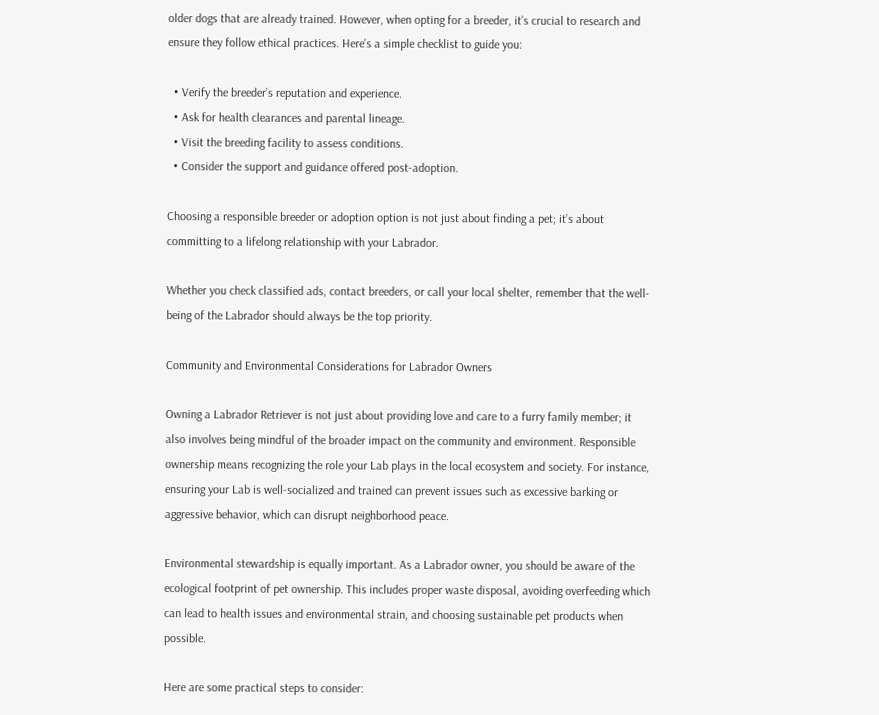older dogs that are already trained. However, when opting for a breeder, it’s crucial to research and ensure they follow ethical practices. Here’s a simple checklist to guide you:

  • Verify the breeder’s reputation and experience.
  • Ask for health clearances and parental lineage.
  • Visit the breeding facility to assess conditions.
  • Consider the support and guidance offered post-adoption.

Choosing a responsible breeder or adoption option is not just about finding a pet; it’s about committing to a lifelong relationship with your Labrador.

Whether you check classified ads, contact breeders, or call your local shelter, remember that the well-being of the Labrador should always be the top priority.

Community and Environmental Considerations for Labrador Owners

Owning a Labrador Retriever is not just about providing love and care to a furry family member; it also involves being mindful of the broader impact on the community and environment. Responsible ownership means recognizing the role your Lab plays in the local ecosystem and society. For instance, ensuring your Lab is well-socialized and trained can prevent issues such as excessive barking or aggressive behavior, which can disrupt neighborhood peace.

Environmental stewardship is equally important. As a Labrador owner, you should be aware of the ecological footprint of pet ownership. This includes proper waste disposal, avoiding overfeeding which can lead to health issues and environmental strain, and choosing sustainable pet products when possible.

Here are some practical steps to consider: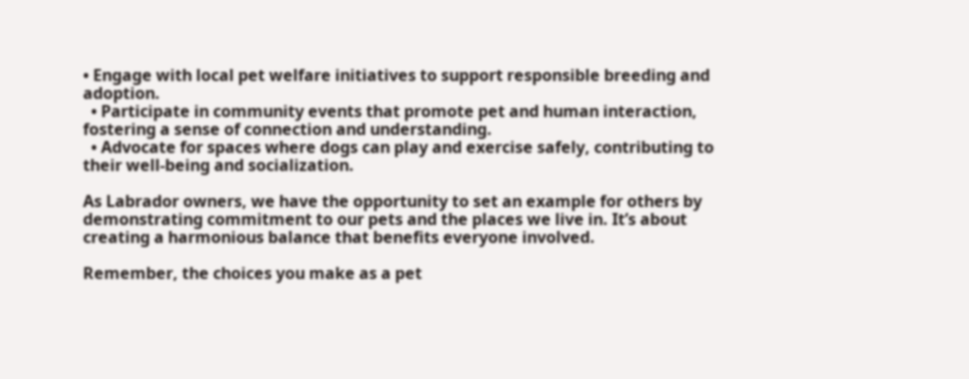• Engage with local pet welfare initiatives to support responsible breeding and adoption.
  • Participate in community events that promote pet and human interaction, fostering a sense of connection and understanding.
  • Advocate for spaces where dogs can play and exercise safely, contributing to their well-being and socialization.

As Labrador owners, we have the opportunity to set an example for others by demonstrating commitment to our pets and the places we live in. It’s about creating a harmonious balance that benefits everyone involved.

Remember, the choices you make as a pet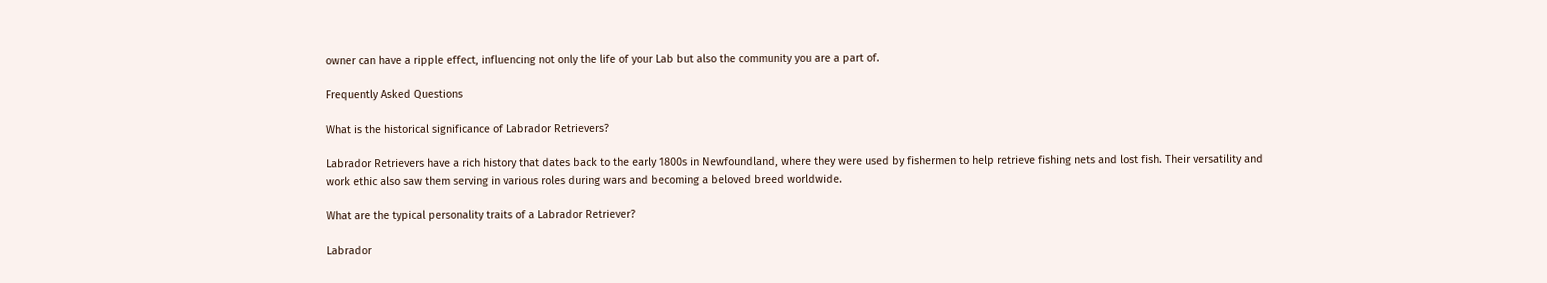owner can have a ripple effect, influencing not only the life of your Lab but also the community you are a part of.

Frequently Asked Questions

What is the historical significance of Labrador Retrievers?

Labrador Retrievers have a rich history that dates back to the early 1800s in Newfoundland, where they were used by fishermen to help retrieve fishing nets and lost fish. Their versatility and work ethic also saw them serving in various roles during wars and becoming a beloved breed worldwide.

What are the typical personality traits of a Labrador Retriever?

Labrador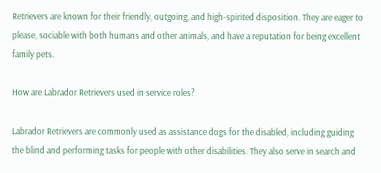Retrievers are known for their friendly, outgoing, and high-spirited disposition. They are eager to please, sociable with both humans and other animals, and have a reputation for being excellent family pets.

How are Labrador Retrievers used in service roles?

Labrador Retrievers are commonly used as assistance dogs for the disabled, including guiding the blind and performing tasks for people with other disabilities. They also serve in search and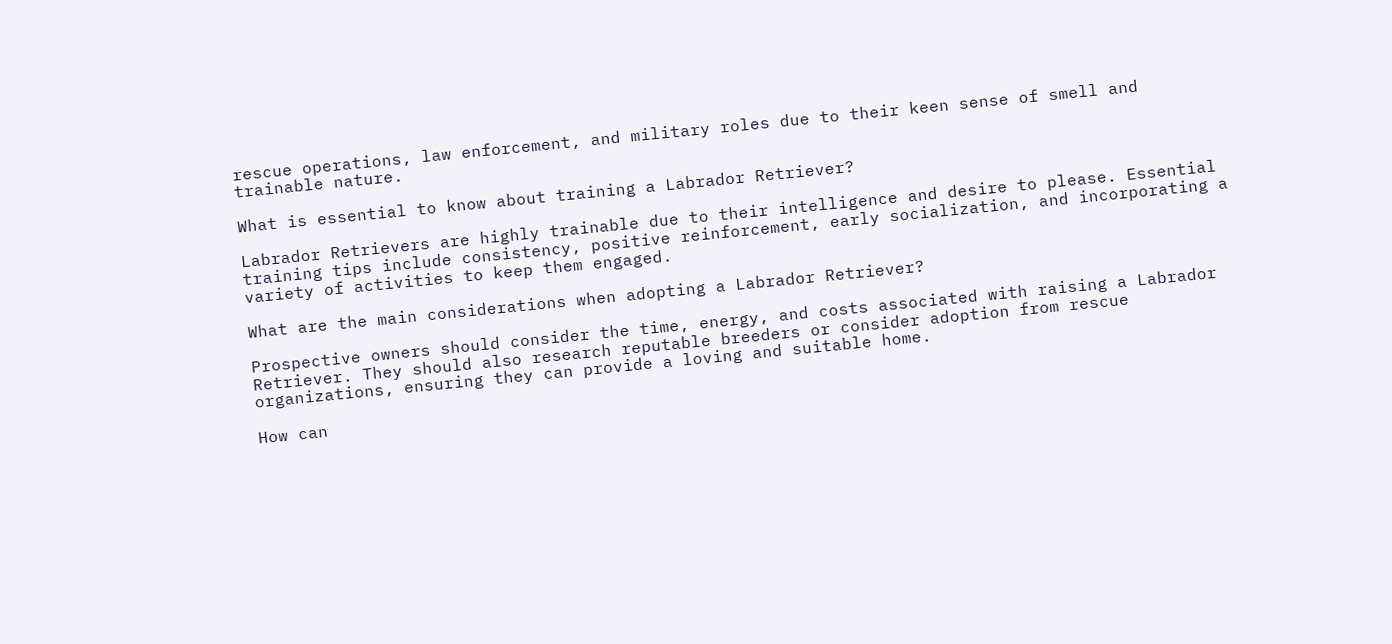rescue operations, law enforcement, and military roles due to their keen sense of smell and trainable nature.

What is essential to know about training a Labrador Retriever?

Labrador Retrievers are highly trainable due to their intelligence and desire to please. Essential training tips include consistency, positive reinforcement, early socialization, and incorporating a variety of activities to keep them engaged.

What are the main considerations when adopting a Labrador Retriever?

Prospective owners should consider the time, energy, and costs associated with raising a Labrador Retriever. They should also research reputable breeders or consider adoption from rescue organizations, ensuring they can provide a loving and suitable home.

How can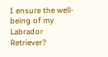I ensure the well-being of my Labrador Retriever?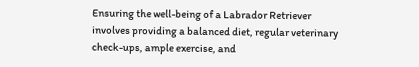Ensuring the well-being of a Labrador Retriever involves providing a balanced diet, regular veterinary check-ups, ample exercise, and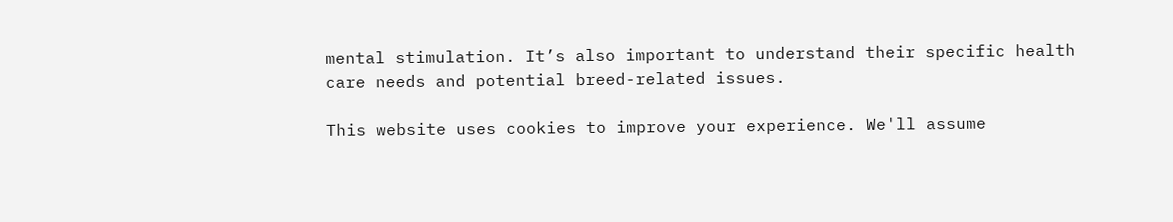mental stimulation. It’s also important to understand their specific health care needs and potential breed-related issues.

This website uses cookies to improve your experience. We'll assume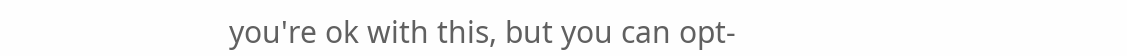you're ok with this, but you can opt-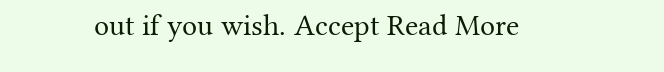out if you wish. Accept Read More